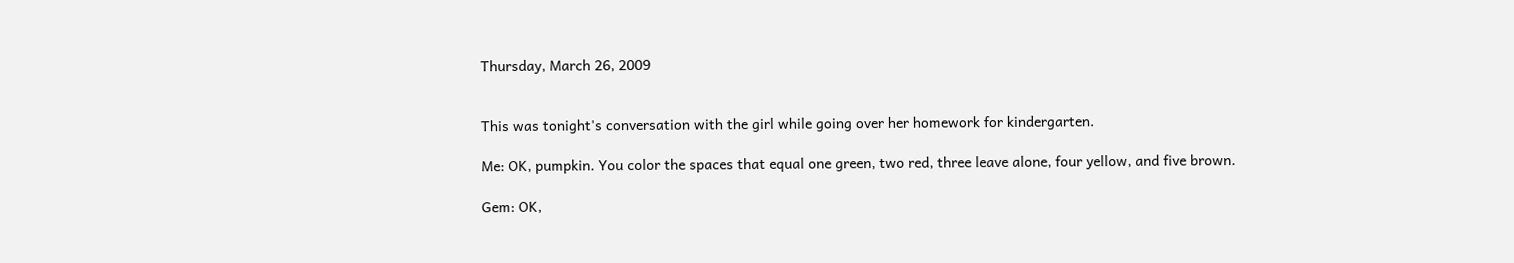Thursday, March 26, 2009


This was tonight's conversation with the girl while going over her homework for kindergarten.

Me: OK, pumpkin. You color the spaces that equal one green, two red, three leave alone, four yellow, and five brown.

Gem: OK,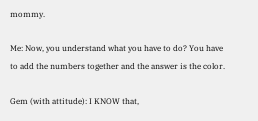mommy.

Me: Now, you understand what you have to do? You have to add the numbers together and the answer is the color.

Gem (with attitude): I KNOW that,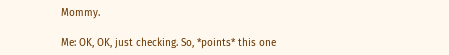Mommy.

Me: OK, OK, just checking. So, *points* this one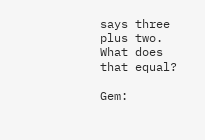says three plus two. What does that equal?

Gem: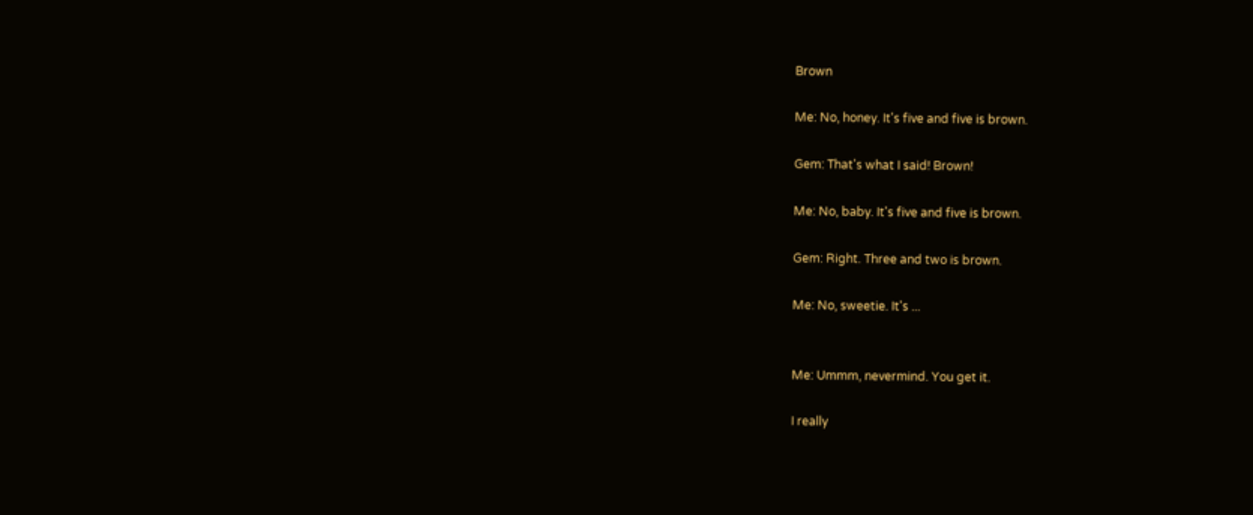Brown

Me: No, honey. It's five and five is brown.

Gem: That's what I said! Brown!

Me: No, baby. It's five and five is brown.

Gem: Right. Three and two is brown.

Me: No, sweetie. It's ...


Me: Ummm, nevermind. You get it.

I really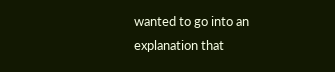wanted to go into an explanation that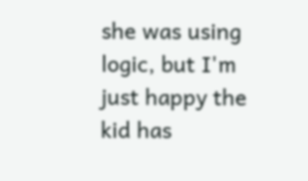she was using logic, but I'm just happy the kid has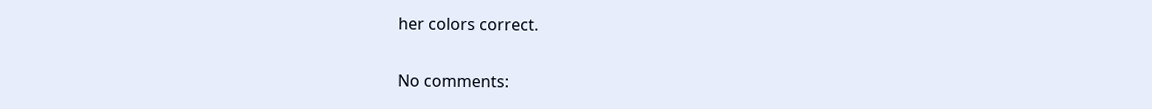her colors correct.

No comments: